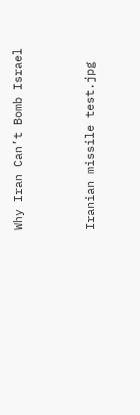Why Iran Can’t Bomb Israel


Iranian missile test.jpg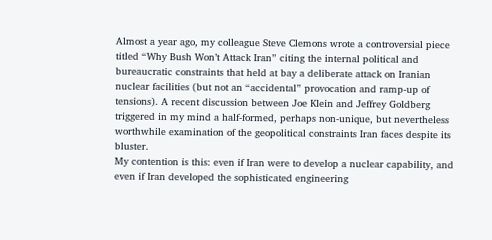Almost a year ago, my colleague Steve Clemons wrote a controversial piece titled “Why Bush Won’t Attack Iran” citing the internal political and bureaucratic constraints that held at bay a deliberate attack on Iranian nuclear facilities (but not an “accidental” provocation and ramp-up of tensions). A recent discussion between Joe Klein and Jeffrey Goldberg triggered in my mind a half-formed, perhaps non-unique, but nevertheless worthwhile examination of the geopolitical constraints Iran faces despite its bluster.
My contention is this: even if Iran were to develop a nuclear capability, and even if Iran developed the sophisticated engineering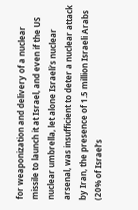for weaponization and delivery of a nuclear missile to launch it at Israel, and even if the US nuclear umbrella, let alone Israeli’s nuclear arsenal, was insufficient to deter a nuclear attack by Iran, the presence of 1.5 million Israeli Arabs (20% of Israel’s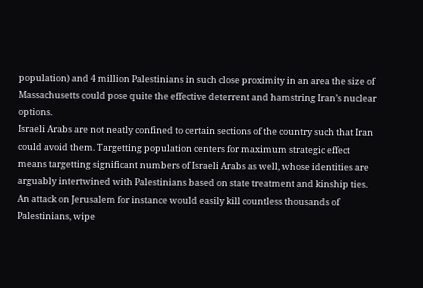population) and 4 million Palestinians in such close proximity in an area the size of Massachusetts could pose quite the effective deterrent and hamstring Iran’s nuclear options.
Israeli Arabs are not neatly confined to certain sections of the country such that Iran could avoid them. Targetting population centers for maximum strategic effect means targetting significant numbers of Israeli Arabs as well, whose identities are arguably intertwined with Palestinians based on state treatment and kinship ties. An attack on Jerusalem for instance would easily kill countless thousands of Palestinians, wipe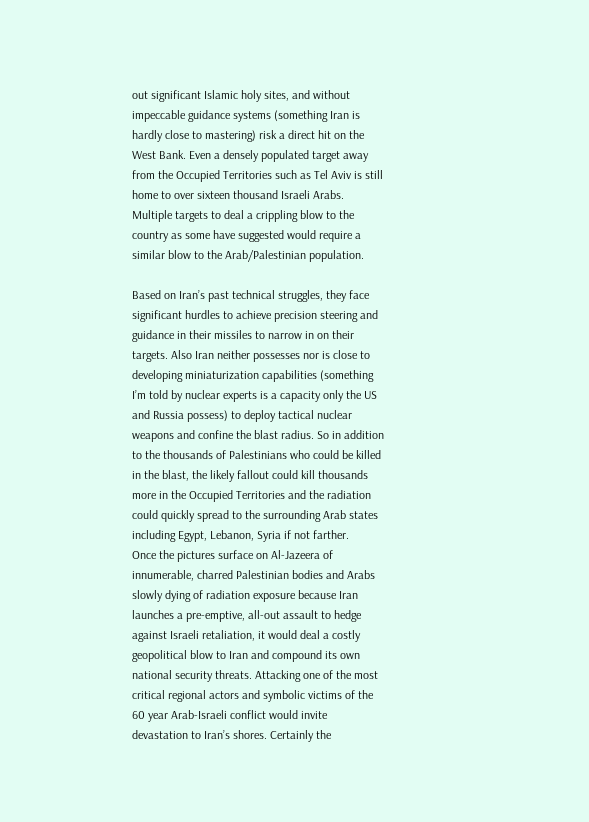out significant Islamic holy sites, and without impeccable guidance systems (something Iran is hardly close to mastering) risk a direct hit on the West Bank. Even a densely populated target away from the Occupied Territories such as Tel Aviv is still home to over sixteen thousand Israeli Arabs. Multiple targets to deal a crippling blow to the country as some have suggested would require a similar blow to the Arab/Palestinian population.

Based on Iran’s past technical struggles, they face significant hurdles to achieve precision steering and guidance in their missiles to narrow in on their targets. Also Iran neither possesses nor is close to developing miniaturization capabilities (something I’m told by nuclear experts is a capacity only the US and Russia possess) to deploy tactical nuclear weapons and confine the blast radius. So in addition to the thousands of Palestinians who could be killed in the blast, the likely fallout could kill thousands more in the Occupied Territories and the radiation could quickly spread to the surrounding Arab states including Egypt, Lebanon, Syria if not farther.
Once the pictures surface on Al-Jazeera of innumerable, charred Palestinian bodies and Arabs slowly dying of radiation exposure because Iran launches a pre-emptive, all-out assault to hedge against Israeli retaliation, it would deal a costly geopolitical blow to Iran and compound its own national security threats. Attacking one of the most critical regional actors and symbolic victims of the 60 year Arab-Israeli conflict would invite devastation to Iran’s shores. Certainly the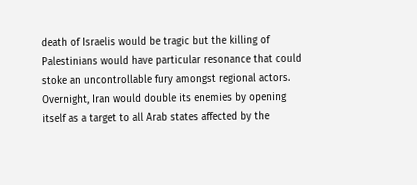death of Israelis would be tragic but the killing of Palestinians would have particular resonance that could stoke an uncontrollable fury amongst regional actors.
Overnight, Iran would double its enemies by opening itself as a target to all Arab states affected by the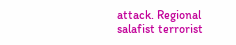attack. Regional salafist terrorist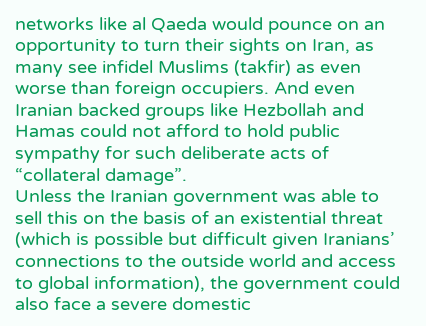networks like al Qaeda would pounce on an opportunity to turn their sights on Iran, as many see infidel Muslims (takfir) as even worse than foreign occupiers. And even Iranian backed groups like Hezbollah and Hamas could not afford to hold public sympathy for such deliberate acts of “collateral damage”.
Unless the Iranian government was able to sell this on the basis of an existential threat (which is possible but difficult given Iranians’ connections to the outside world and access to global information), the government could also face a severe domestic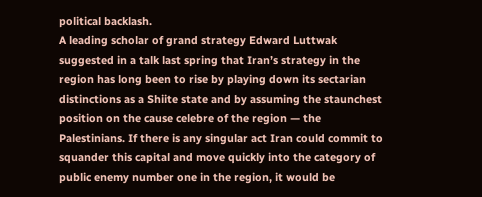political backlash.
A leading scholar of grand strategy Edward Luttwak suggested in a talk last spring that Iran’s strategy in the region has long been to rise by playing down its sectarian distinctions as a Shiite state and by assuming the staunchest position on the cause celebre of the region — the Palestinians. If there is any singular act Iran could commit to squander this capital and move quickly into the category of public enemy number one in the region, it would be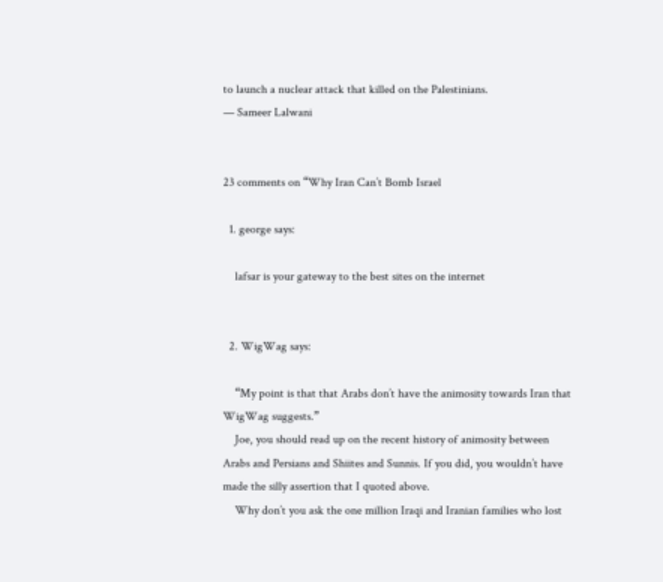to launch a nuclear attack that killed on the Palestinians.
— Sameer Lalwani


23 comments on “Why Iran Can’t Bomb Israel

  1. george says:

    lafsar is your gateway to the best sites on the internet


  2. WigWag says:

    “My point is that that Arabs don’t have the animosity towards Iran that WigWag suggests.”
    Joe, you should read up on the recent history of animosity between Arabs and Persians and Shiites and Sunnis. If you did, you wouldn’t have made the silly assertion that I quoted above.
    Why don’t you ask the one million Iraqi and Iranian families who lost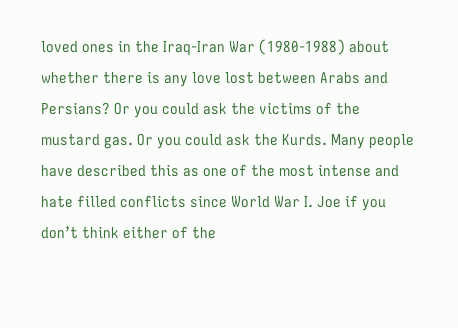loved ones in the Iraq-Iran War (1980-1988) about whether there is any love lost between Arabs and Persians? Or you could ask the victims of the mustard gas. Or you could ask the Kurds. Many people have described this as one of the most intense and hate filled conflicts since World War I. Joe if you don’t think either of the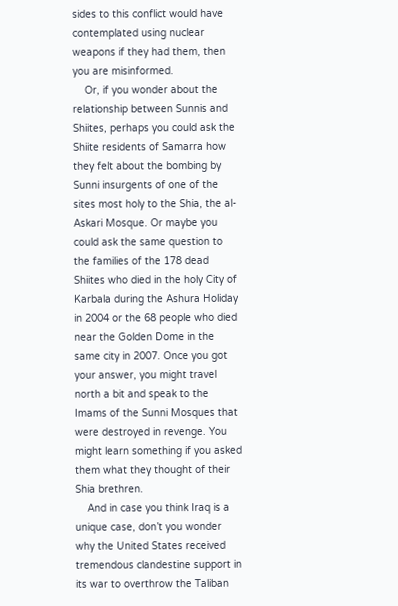sides to this conflict would have contemplated using nuclear weapons if they had them, then you are misinformed.
    Or, if you wonder about the relationship between Sunnis and Shiites, perhaps you could ask the Shiite residents of Samarra how they felt about the bombing by Sunni insurgents of one of the sites most holy to the Shia, the al-Askari Mosque. Or maybe you could ask the same question to the families of the 178 dead Shiites who died in the holy City of Karbala during the Ashura Holiday in 2004 or the 68 people who died near the Golden Dome in the same city in 2007. Once you got your answer, you might travel north a bit and speak to the Imams of the Sunni Mosques that were destroyed in revenge. You might learn something if you asked them what they thought of their Shia brethren.
    And in case you think Iraq is a unique case, don’t you wonder why the United States received tremendous clandestine support in its war to overthrow the Taliban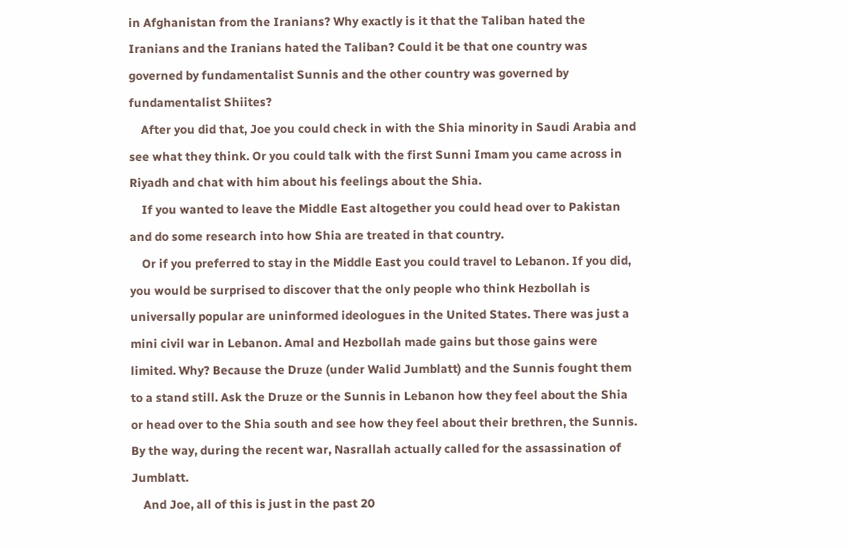in Afghanistan from the Iranians? Why exactly is it that the Taliban hated the Iranians and the Iranians hated the Taliban? Could it be that one country was governed by fundamentalist Sunnis and the other country was governed by fundamentalist Shiites?
    After you did that, Joe you could check in with the Shia minority in Saudi Arabia and see what they think. Or you could talk with the first Sunni Imam you came across in Riyadh and chat with him about his feelings about the Shia.
    If you wanted to leave the Middle East altogether you could head over to Pakistan and do some research into how Shia are treated in that country.
    Or if you preferred to stay in the Middle East you could travel to Lebanon. If you did, you would be surprised to discover that the only people who think Hezbollah is universally popular are uninformed ideologues in the United States. There was just a mini civil war in Lebanon. Amal and Hezbollah made gains but those gains were limited. Why? Because the Druze (under Walid Jumblatt) and the Sunnis fought them to a stand still. Ask the Druze or the Sunnis in Lebanon how they feel about the Shia or head over to the Shia south and see how they feel about their brethren, the Sunnis. By the way, during the recent war, Nasrallah actually called for the assassination of Jumblatt.
    And Joe, all of this is just in the past 20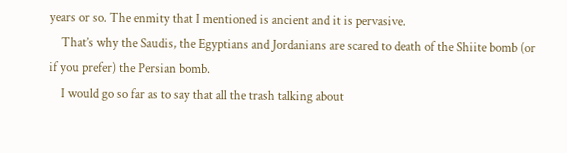years or so. The enmity that I mentioned is ancient and it is pervasive.
    That’s why the Saudis, the Egyptians and Jordanians are scared to death of the Shiite bomb (or if you prefer) the Persian bomb.
    I would go so far as to say that all the trash talking about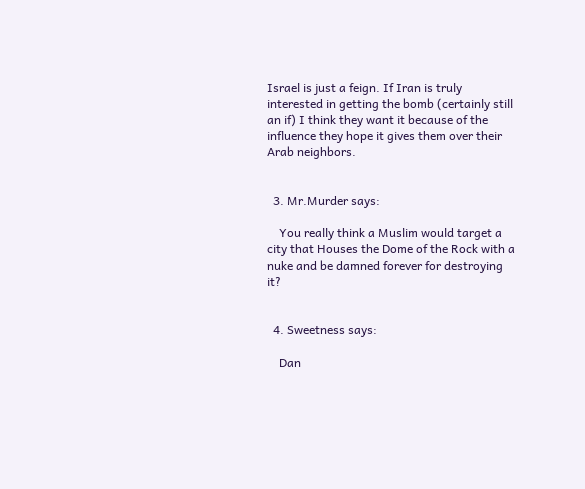Israel is just a feign. If Iran is truly interested in getting the bomb (certainly still an if) I think they want it because of the influence they hope it gives them over their Arab neighbors.


  3. Mr.Murder says:

    You really think a Muslim would target a city that Houses the Dome of the Rock with a nuke and be damned forever for destroying it?


  4. Sweetness says:

    Dan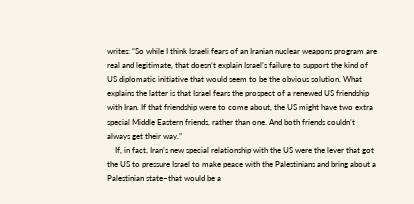writes: “So while I think Israeli fears of an Iranian nuclear weapons program are real and legitimate, that doesn’t explain Israel’s failure to support the kind of US diplomatic initiative that would seem to be the obvious solution. What explains the latter is that Israel fears the prospect of a renewed US friendship with Iran. If that friendship were to come about, the US might have two extra special Middle Eastern friends, rather than one. And both friends couldn’t always get their way.”
    If, in fact, Iran’s new special relationship with the US were the lever that got the US to pressure Israel to make peace with the Palestinians and bring about a Palestinian state–that would be a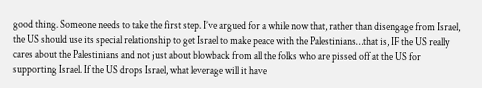good thing. Someone needs to take the first step. I’ve argued for a while now that, rather than disengage from Israel, the US should use its special relationship to get Israel to make peace with the Palestinians…that is, IF the US really cares about the Palestinians and not just about blowback from all the folks who are pissed off at the US for supporting Israel. If the US drops Israel, what leverage will it have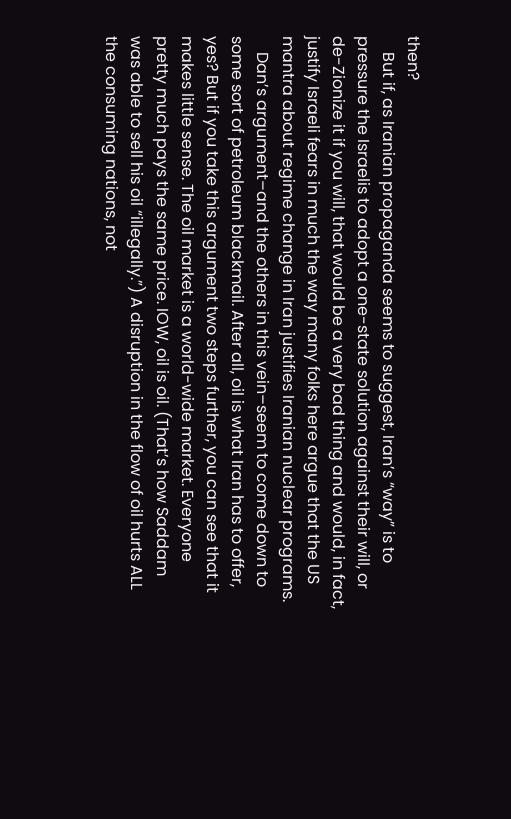then?
    But if, as Iranian propaganda seems to suggest, Iran’s “way” is to pressure the Israelis to adopt a one-state solution against their will, or de-Zionize it if you will, that would be a very bad thing and would, in fact, justify Israeli fears in much the way many folks here argue that the US mantra about regime change in Iran justifies Iranian nuclear programs.
    Dan’s argument–and the others in this vein–seem to come down to some sort of petroleum blackmail. After all, oil is what Iran has to offer, yes? But if you take this argument two steps further, you can see that it makes little sense. The oil market is a world-wide market. Everyone pretty much pays the same price. IOW, oil is oil. (That’s how Saddam was able to sell his oil “illegally.”) A disruption in the flow of oil hurts ALL the consuming nations, not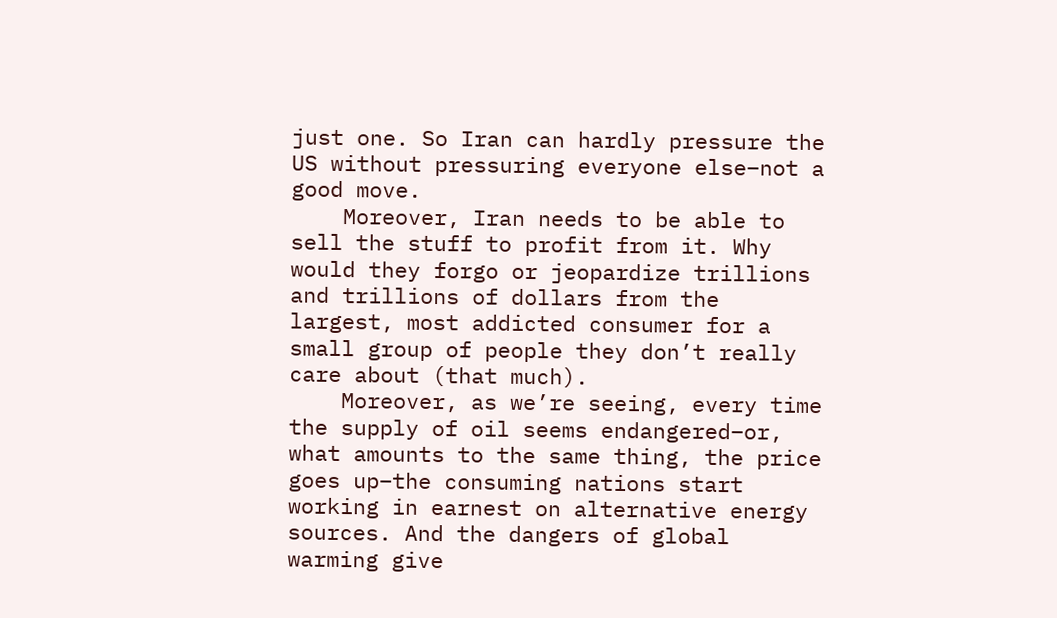just one. So Iran can hardly pressure the US without pressuring everyone else–not a good move.
    Moreover, Iran needs to be able to sell the stuff to profit from it. Why would they forgo or jeopardize trillions and trillions of dollars from the largest, most addicted consumer for a small group of people they don’t really care about (that much).
    Moreover, as we’re seeing, every time the supply of oil seems endangered–or, what amounts to the same thing, the price goes up–the consuming nations start working in earnest on alternative energy sources. And the dangers of global warming give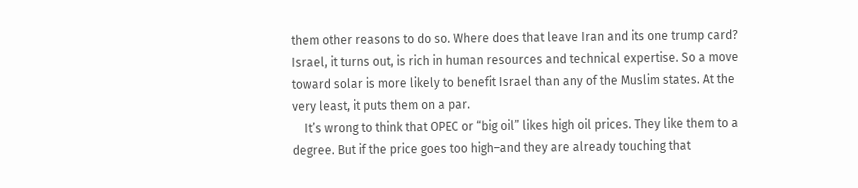them other reasons to do so. Where does that leave Iran and its one trump card? Israel, it turns out, is rich in human resources and technical expertise. So a move toward solar is more likely to benefit Israel than any of the Muslim states. At the very least, it puts them on a par.
    It’s wrong to think that OPEC or “big oil” likes high oil prices. They like them to a degree. But if the price goes too high–and they are already touching that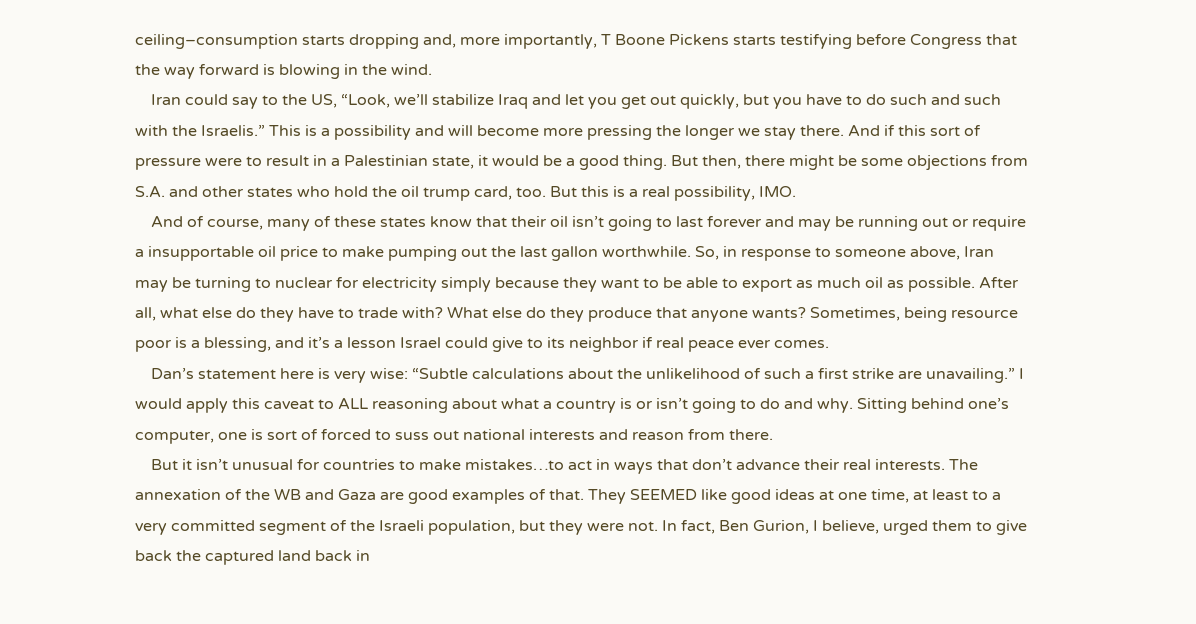ceiling–consumption starts dropping and, more importantly, T Boone Pickens starts testifying before Congress that the way forward is blowing in the wind.
    Iran could say to the US, “Look, we’ll stabilize Iraq and let you get out quickly, but you have to do such and such with the Israelis.” This is a possibility and will become more pressing the longer we stay there. And if this sort of pressure were to result in a Palestinian state, it would be a good thing. But then, there might be some objections from S.A. and other states who hold the oil trump card, too. But this is a real possibility, IMO.
    And of course, many of these states know that their oil isn’t going to last forever and may be running out or require a insupportable oil price to make pumping out the last gallon worthwhile. So, in response to someone above, Iran may be turning to nuclear for electricity simply because they want to be able to export as much oil as possible. After all, what else do they have to trade with? What else do they produce that anyone wants? Sometimes, being resource poor is a blessing, and it’s a lesson Israel could give to its neighbor if real peace ever comes.
    Dan’s statement here is very wise: “Subtle calculations about the unlikelihood of such a first strike are unavailing.” I would apply this caveat to ALL reasoning about what a country is or isn’t going to do and why. Sitting behind one’s computer, one is sort of forced to suss out national interests and reason from there.
    But it isn’t unusual for countries to make mistakes…to act in ways that don’t advance their real interests. The annexation of the WB and Gaza are good examples of that. They SEEMED like good ideas at one time, at least to a very committed segment of the Israeli population, but they were not. In fact, Ben Gurion, I believe, urged them to give back the captured land back in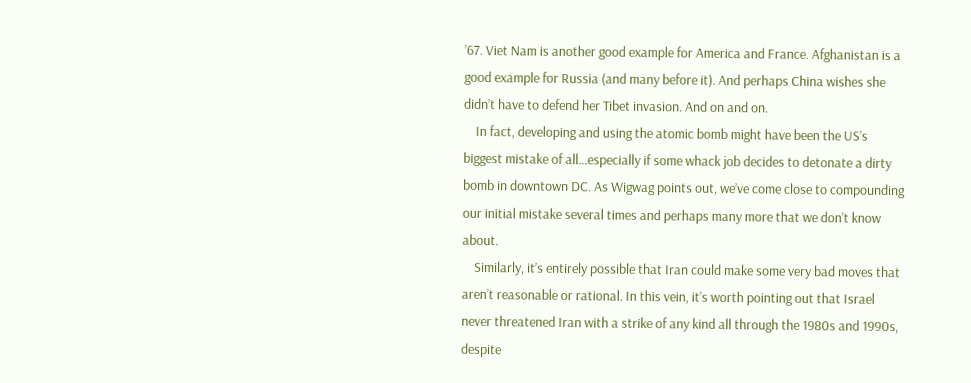’67. Viet Nam is another good example for America and France. Afghanistan is a good example for Russia (and many before it). And perhaps China wishes she didn’t have to defend her Tibet invasion. And on and on.
    In fact, developing and using the atomic bomb might have been the US’s biggest mistake of all…especially if some whack job decides to detonate a dirty bomb in downtown DC. As Wigwag points out, we’ve come close to compounding our initial mistake several times and perhaps many more that we don’t know about.
    Similarly, it’s entirely possible that Iran could make some very bad moves that aren’t reasonable or rational. In this vein, it’s worth pointing out that Israel never threatened Iran with a strike of any kind all through the 1980s and 1990s, despite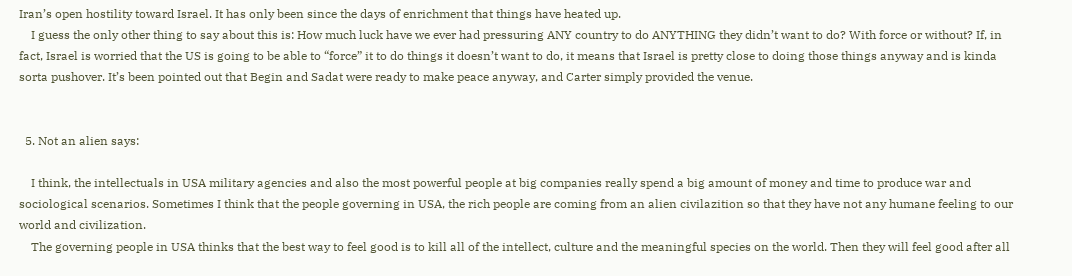Iran’s open hostility toward Israel. It has only been since the days of enrichment that things have heated up.
    I guess the only other thing to say about this is: How much luck have we ever had pressuring ANY country to do ANYTHING they didn’t want to do? With force or without? If, in fact, Israel is worried that the US is going to be able to “force” it to do things it doesn’t want to do, it means that Israel is pretty close to doing those things anyway and is kinda sorta pushover. It’s been pointed out that Begin and Sadat were ready to make peace anyway, and Carter simply provided the venue.


  5. Not an alien says:

    I think, the intellectuals in USA military agencies and also the most powerful people at big companies really spend a big amount of money and time to produce war and sociological scenarios. Sometimes I think that the people governing in USA, the rich people are coming from an alien civilazition so that they have not any humane feeling to our world and civilization.
    The governing people in USA thinks that the best way to feel good is to kill all of the intellect, culture and the meaningful species on the world. Then they will feel good after all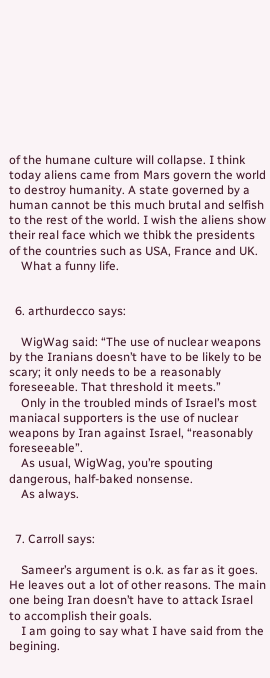of the humane culture will collapse. I think today aliens came from Mars govern the world to destroy humanity. A state governed by a human cannot be this much brutal and selfish to the rest of the world. I wish the aliens show their real face which we thibk the presidents of the countries such as USA, France and UK.
    What a funny life.


  6. arthurdecco says:

    WigWag said: “The use of nuclear weapons by the Iranians doesn’t have to be likely to be scary; it only needs to be a reasonably foreseeable. That threshold it meets.”
    Only in the troubled minds of Israel’s most maniacal supporters is the use of nuclear weapons by Iran against Israel, “reasonably foreseeable”.
    As usual, WigWag, you’re spouting dangerous, half-baked nonsense.
    As always.


  7. Carroll says:

    Sameer’s argument is o.k. as far as it goes. He leaves out a lot of other reasons. The main one being Iran doesn’t have to attack Israel to accomplish their goals.
    I am going to say what I have said from the begining.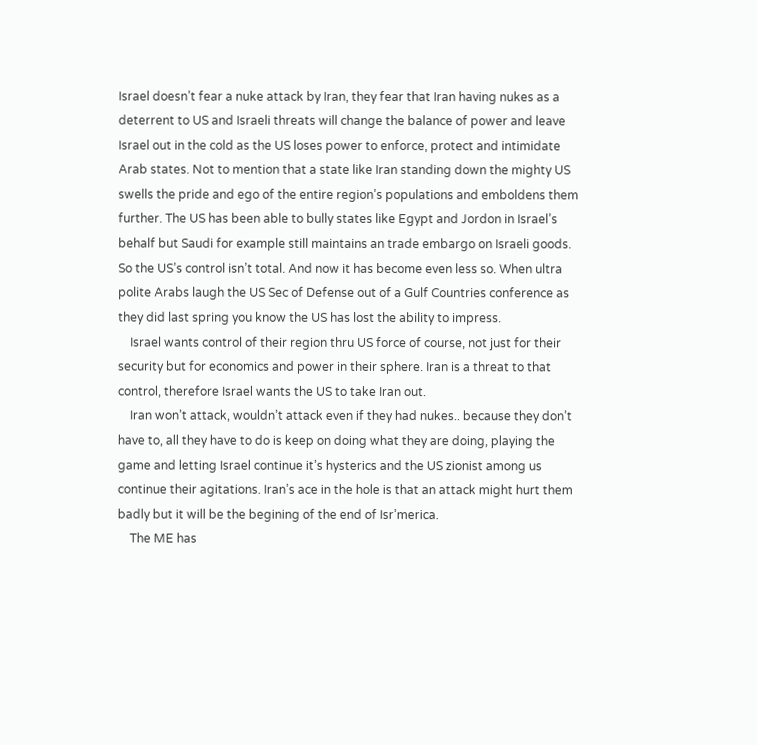Israel doesn’t fear a nuke attack by Iran, they fear that Iran having nukes as a deterrent to US and Israeli threats will change the balance of power and leave Israel out in the cold as the US loses power to enforce, protect and intimidate Arab states. Not to mention that a state like Iran standing down the mighty US swells the pride and ego of the entire region’s populations and emboldens them further. The US has been able to bully states like Egypt and Jordon in Israel’s behalf but Saudi for example still maintains an trade embargo on Israeli goods. So the US’s control isn’t total. And now it has become even less so. When ultra polite Arabs laugh the US Sec of Defense out of a Gulf Countries conference as they did last spring you know the US has lost the ability to impress.
    Israel wants control of their region thru US force of course, not just for their security but for economics and power in their sphere. Iran is a threat to that control, therefore Israel wants the US to take Iran out.
    Iran won’t attack, wouldn’t attack even if they had nukes.. because they don’t have to, all they have to do is keep on doing what they are doing, playing the game and letting Israel continue it’s hysterics and the US zionist among us continue their agitations. Iran’s ace in the hole is that an attack might hurt them badly but it will be the begining of the end of Isr’merica.
    The ME has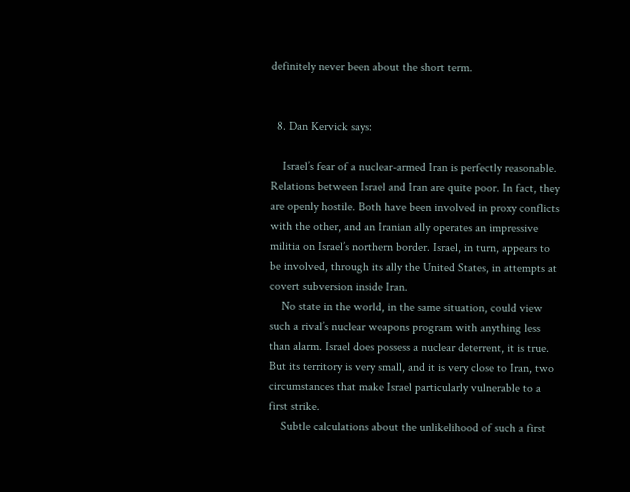definitely never been about the short term.


  8. Dan Kervick says:

    Israel’s fear of a nuclear-armed Iran is perfectly reasonable. Relations between Israel and Iran are quite poor. In fact, they are openly hostile. Both have been involved in proxy conflicts with the other, and an Iranian ally operates an impressive militia on Israel’s northern border. Israel, in turn, appears to be involved, through its ally the United States, in attempts at covert subversion inside Iran.
    No state in the world, in the same situation, could view such a rival’s nuclear weapons program with anything less than alarm. Israel does possess a nuclear deterrent, it is true. But its territory is very small, and it is very close to Iran, two circumstances that make Israel particularly vulnerable to a first strike.
    Subtle calculations about the unlikelihood of such a first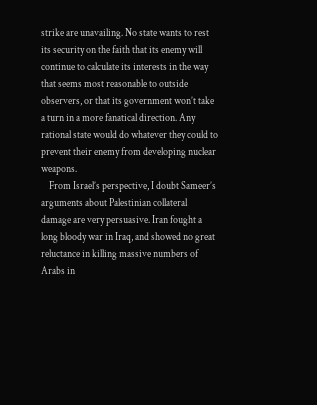strike are unavailing. No state wants to rest its security on the faith that its enemy will continue to calculate its interests in the way that seems most reasonable to outside observers, or that its government won’t take a turn in a more fanatical direction. Any rational state would do whatever they could to prevent their enemy from developing nuclear weapons.
    From Israel’s perspective, I doubt Sameer’s arguments about Palestinian collateral damage are very persuasive. Iran fought a long bloody war in Iraq, and showed no great reluctance in killing massive numbers of Arabs in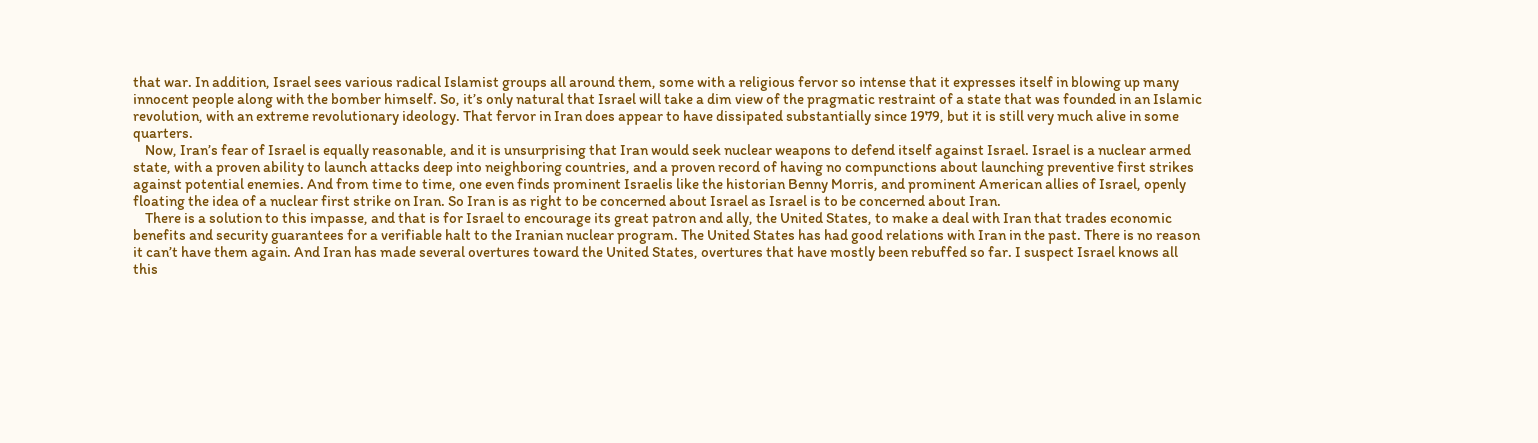that war. In addition, Israel sees various radical Islamist groups all around them, some with a religious fervor so intense that it expresses itself in blowing up many innocent people along with the bomber himself. So, it’s only natural that Israel will take a dim view of the pragmatic restraint of a state that was founded in an Islamic revolution, with an extreme revolutionary ideology. That fervor in Iran does appear to have dissipated substantially since 1979, but it is still very much alive in some quarters.
    Now, Iran’s fear of Israel is equally reasonable, and it is unsurprising that Iran would seek nuclear weapons to defend itself against Israel. Israel is a nuclear armed state, with a proven ability to launch attacks deep into neighboring countries, and a proven record of having no compunctions about launching preventive first strikes against potential enemies. And from time to time, one even finds prominent Israelis like the historian Benny Morris, and prominent American allies of Israel, openly floating the idea of a nuclear first strike on Iran. So Iran is as right to be concerned about Israel as Israel is to be concerned about Iran.
    There is a solution to this impasse, and that is for Israel to encourage its great patron and ally, the United States, to make a deal with Iran that trades economic benefits and security guarantees for a verifiable halt to the Iranian nuclear program. The United States has had good relations with Iran in the past. There is no reason it can’t have them again. And Iran has made several overtures toward the United States, overtures that have mostly been rebuffed so far. I suspect Israel knows all this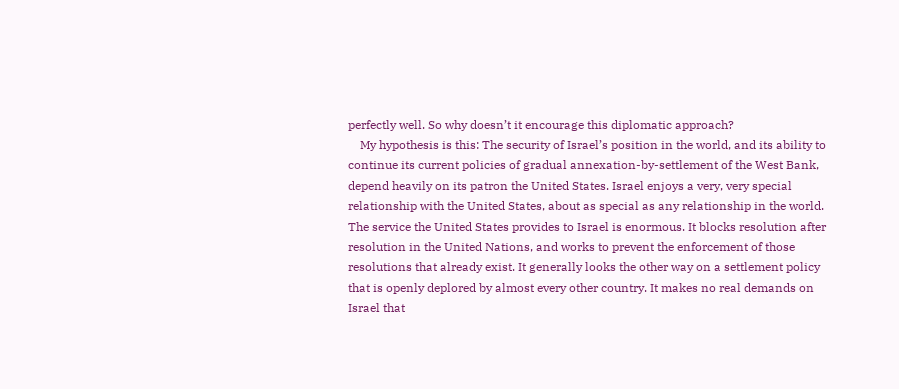perfectly well. So why doesn’t it encourage this diplomatic approach?
    My hypothesis is this: The security of Israel’s position in the world, and its ability to continue its current policies of gradual annexation-by-settlement of the West Bank, depend heavily on its patron the United States. Israel enjoys a very, very special relationship with the United States, about as special as any relationship in the world. The service the United States provides to Israel is enormous. It blocks resolution after resolution in the United Nations, and works to prevent the enforcement of those resolutions that already exist. It generally looks the other way on a settlement policy that is openly deplored by almost every other country. It makes no real demands on Israel that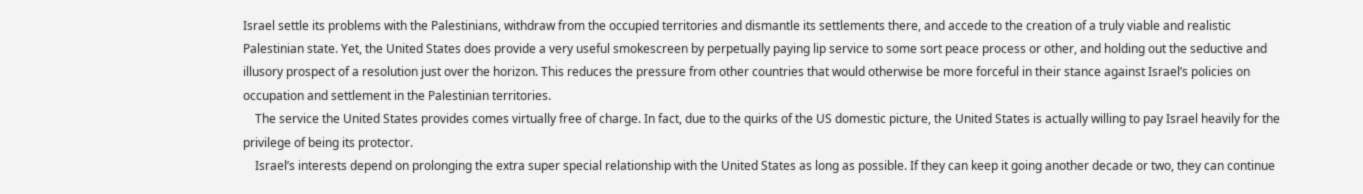Israel settle its problems with the Palestinians, withdraw from the occupied territories and dismantle its settlements there, and accede to the creation of a truly viable and realistic Palestinian state. Yet, the United States does provide a very useful smokescreen by perpetually paying lip service to some sort peace process or other, and holding out the seductive and illusory prospect of a resolution just over the horizon. This reduces the pressure from other countries that would otherwise be more forceful in their stance against Israel’s policies on occupation and settlement in the Palestinian territories.
    The service the United States provides comes virtually free of charge. In fact, due to the quirks of the US domestic picture, the United States is actually willing to pay Israel heavily for the privilege of being its protector.
    Israel’s interests depend on prolonging the extra super special relationship with the United States as long as possible. If they can keep it going another decade or two, they can continue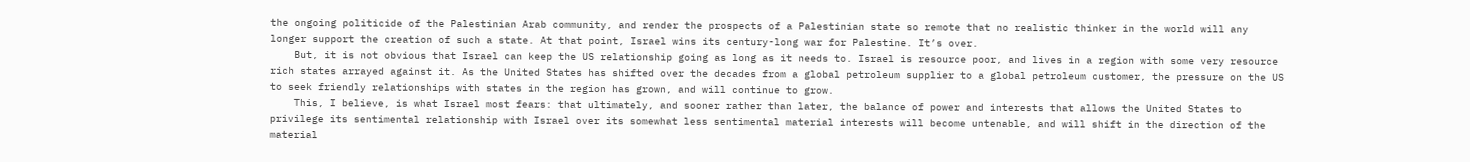the ongoing politicide of the Palestinian Arab community, and render the prospects of a Palestinian state so remote that no realistic thinker in the world will any longer support the creation of such a state. At that point, Israel wins its century-long war for Palestine. It’s over.
    But, it is not obvious that Israel can keep the US relationship going as long as it needs to. Israel is resource poor, and lives in a region with some very resource rich states arrayed against it. As the United States has shifted over the decades from a global petroleum supplier to a global petroleum customer, the pressure on the US to seek friendly relationships with states in the region has grown, and will continue to grow.
    This, I believe, is what Israel most fears: that ultimately, and sooner rather than later, the balance of power and interests that allows the United States to privilege its sentimental relationship with Israel over its somewhat less sentimental material interests will become untenable, and will shift in the direction of the material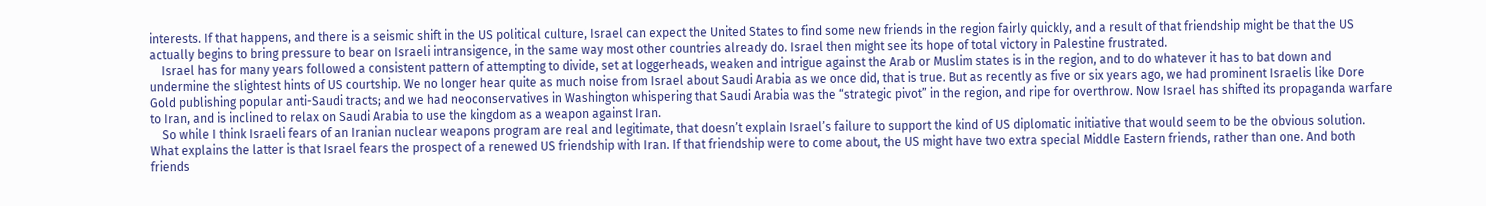interests. If that happens, and there is a seismic shift in the US political culture, Israel can expect the United States to find some new friends in the region fairly quickly, and a result of that friendship might be that the US actually begins to bring pressure to bear on Israeli intransigence, in the same way most other countries already do. Israel then might see its hope of total victory in Palestine frustrated.
    Israel has for many years followed a consistent pattern of attempting to divide, set at loggerheads, weaken and intrigue against the Arab or Muslim states is in the region, and to do whatever it has to bat down and undermine the slightest hints of US courtship. We no longer hear quite as much noise from Israel about Saudi Arabia as we once did, that is true. But as recently as five or six years ago, we had prominent Israelis like Dore Gold publishing popular anti-Saudi tracts; and we had neoconservatives in Washington whispering that Saudi Arabia was the “strategic pivot” in the region, and ripe for overthrow. Now Israel has shifted its propaganda warfare to Iran, and is inclined to relax on Saudi Arabia to use the kingdom as a weapon against Iran.
    So while I think Israeli fears of an Iranian nuclear weapons program are real and legitimate, that doesn’t explain Israel’s failure to support the kind of US diplomatic initiative that would seem to be the obvious solution. What explains the latter is that Israel fears the prospect of a renewed US friendship with Iran. If that friendship were to come about, the US might have two extra special Middle Eastern friends, rather than one. And both friends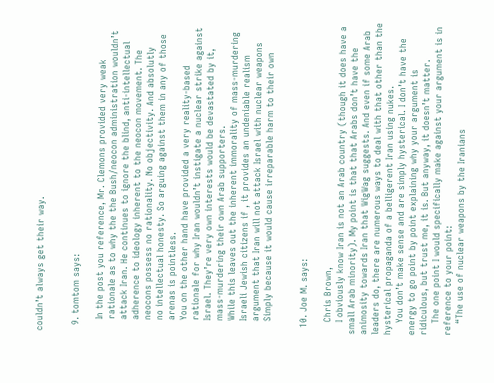couldn’t always get their way.


  9. tomtom says:

    In the post you reference, Mr. Clemons provided very weak
    rationale as to why the the Bush/neocon administration wouldn’t
    attack Iran. He continues to ignore the blind, anti-intellectual
    adherence to ideology inherent to the neocon movement. The
    neocons possess no rationality. No objectivity. And absolutly
    no intellectual honesty. So arguing against them in any of those
    arenas is pointless.
    You on the other hand have provided a very reality-based
    rationale for why Iran wouldn’t instigate a nuclear strike against
    Israel. They’re very own interests would be devastated by it,
    mass-murdering their own Arab supporters.
    While this leaves out the inherent immorality of mass-murdering
    Israeli Jewish citizens if , it provides an undeniable realism
    argument that Iran will not attack Israel with nuclear weapons
    Simply because it would cause irreparable harm to their own


  10. Joe M. says:

    Chris Brown,
    I obviously know Iran is not an Arab country (though it does have a small Arab minority). My point is that that Arabs don’t have the animosity towards Iran that WigWag suggests. And even if some Arab leaders do, there are numerous ways to deal with that other than the hysterical propaganda of a belligerent Iran using nukes.
    You don’t make sense and are simply hysterical. I don’t have the energy to go point by point explaining why your argument is ridiculous, but trust me, it is. But anyway, it doesn’t matter.
    The one point I would specifically make against your argument is in reference to your point:
    “The use of nuclear weapons by the Iranians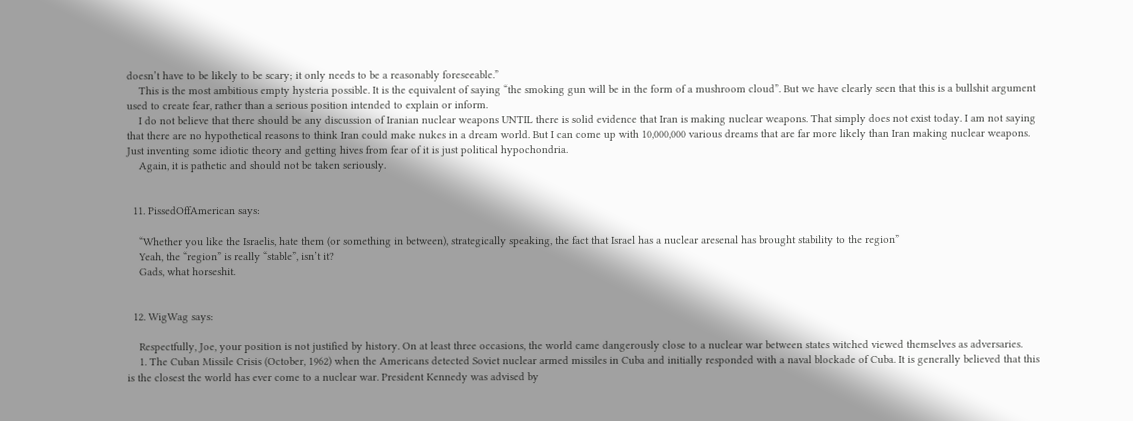doesn’t have to be likely to be scary; it only needs to be a reasonably foreseeable.”
    This is the most ambitious empty hysteria possible. It is the equivalent of saying “the smoking gun will be in the form of a mushroom cloud”. But we have clearly seen that this is a bullshit argument used to create fear, rather than a serious position intended to explain or inform.
    I do not believe that there should be any discussion of Iranian nuclear weapons UNTIL there is solid evidence that Iran is making nuclear weapons. That simply does not exist today. I am not saying that there are no hypothetical reasons to think Iran could make nukes in a dream world. But I can come up with 10,000,000 various dreams that are far more likely than Iran making nuclear weapons. Just inventing some idiotic theory and getting hives from fear of it is just political hypochondria.
    Again, it is pathetic and should not be taken seriously.


  11. PissedOffAmerican says:

    “Whether you like the Israelis, hate them (or something in between), strategically speaking, the fact that Israel has a nuclear aresenal has brought stability to the region”
    Yeah, the “region” is really “stable”, isn’t it?
    Gads, what horseshit.


  12. WigWag says:

    Respectfully, Joe, your position is not justified by history. On at least three occasions, the world came dangerously close to a nuclear war between states witched viewed themselves as adversaries.
    1. The Cuban Missile Crisis (October, 1962) when the Americans detected Soviet nuclear armed missiles in Cuba and initially responded with a naval blockade of Cuba. It is generally believed that this is the closest the world has ever come to a nuclear war. President Kennedy was advised by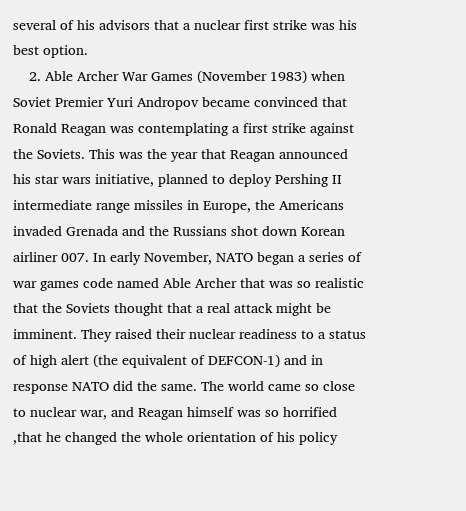several of his advisors that a nuclear first strike was his best option.
    2. Able Archer War Games (November 1983) when Soviet Premier Yuri Andropov became convinced that Ronald Reagan was contemplating a first strike against the Soviets. This was the year that Reagan announced his star wars initiative, planned to deploy Pershing II intermediate range missiles in Europe, the Americans invaded Grenada and the Russians shot down Korean airliner 007. In early November, NATO began a series of war games code named Able Archer that was so realistic that the Soviets thought that a real attack might be imminent. They raised their nuclear readiness to a status of high alert (the equivalent of DEFCON-1) and in response NATO did the same. The world came so close to nuclear war, and Reagan himself was so horrified ,that he changed the whole orientation of his policy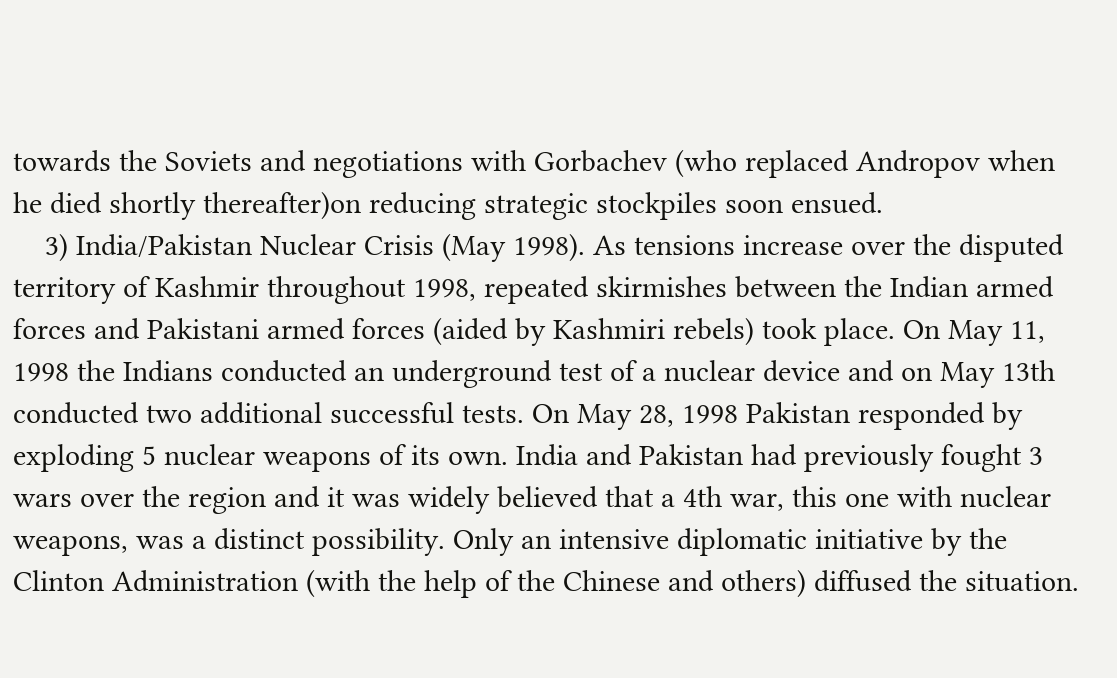towards the Soviets and negotiations with Gorbachev (who replaced Andropov when he died shortly thereafter)on reducing strategic stockpiles soon ensued.
    3) India/Pakistan Nuclear Crisis (May 1998). As tensions increase over the disputed territory of Kashmir throughout 1998, repeated skirmishes between the Indian armed forces and Pakistani armed forces (aided by Kashmiri rebels) took place. On May 11, 1998 the Indians conducted an underground test of a nuclear device and on May 13th conducted two additional successful tests. On May 28, 1998 Pakistan responded by exploding 5 nuclear weapons of its own. India and Pakistan had previously fought 3 wars over the region and it was widely believed that a 4th war, this one with nuclear weapons, was a distinct possibility. Only an intensive diplomatic initiative by the Clinton Administration (with the help of the Chinese and others) diffused the situation.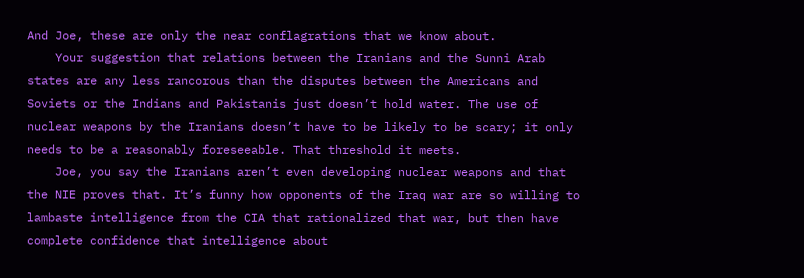And Joe, these are only the near conflagrations that we know about.
    Your suggestion that relations between the Iranians and the Sunni Arab states are any less rancorous than the disputes between the Americans and Soviets or the Indians and Pakistanis just doesn’t hold water. The use of nuclear weapons by the Iranians doesn’t have to be likely to be scary; it only needs to be a reasonably foreseeable. That threshold it meets.
    Joe, you say the Iranians aren’t even developing nuclear weapons and that the NIE proves that. It’s funny how opponents of the Iraq war are so willing to lambaste intelligence from the CIA that rationalized that war, but then have complete confidence that intelligence about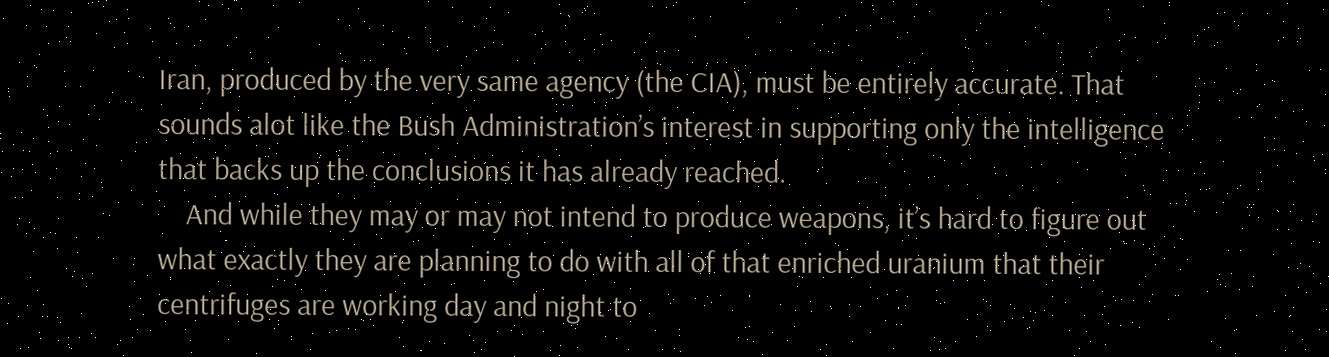Iran, produced by the very same agency (the CIA), must be entirely accurate. That sounds alot like the Bush Administration’s interest in supporting only the intelligence that backs up the conclusions it has already reached.
    And while they may or may not intend to produce weapons, it’s hard to figure out what exactly they are planning to do with all of that enriched uranium that their centrifuges are working day and night to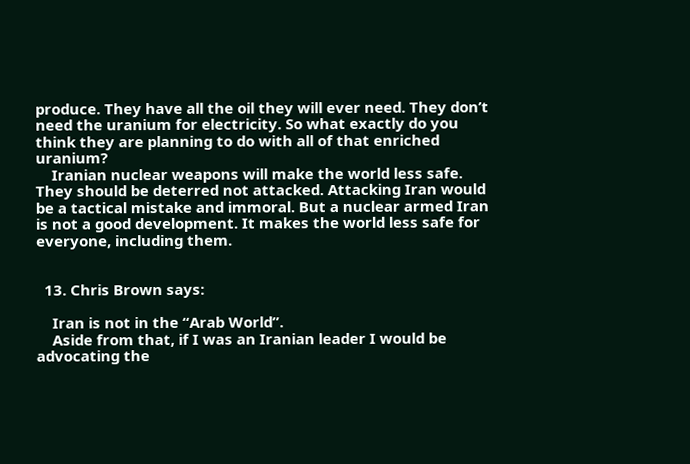produce. They have all the oil they will ever need. They don’t need the uranium for electricity. So what exactly do you think they are planning to do with all of that enriched uranium?
    Iranian nuclear weapons will make the world less safe. They should be deterred not attacked. Attacking Iran would be a tactical mistake and immoral. But a nuclear armed Iran is not a good development. It makes the world less safe for everyone, including them.


  13. Chris Brown says:

    Iran is not in the “Arab World”.
    Aside from that, if I was an Iranian leader I would be advocating the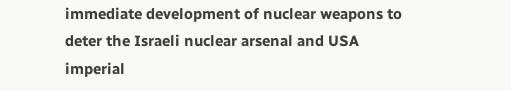immediate development of nuclear weapons to deter the Israeli nuclear arsenal and USA imperial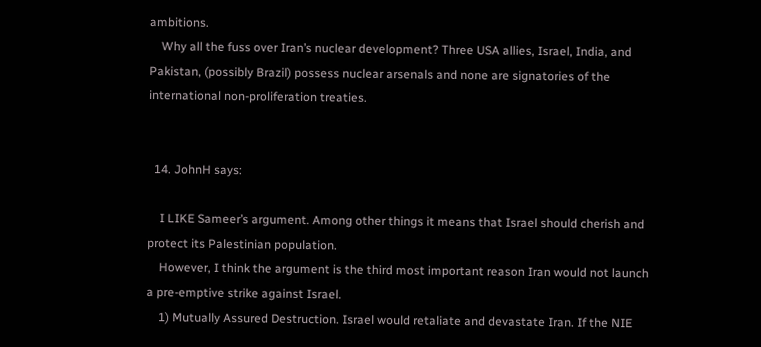ambitions.
    Why all the fuss over Iran’s nuclear development? Three USA allies, Israel, India, and Pakistan, (possibly Brazil) possess nuclear arsenals and none are signatories of the international non-proliferation treaties.


  14. JohnH says:

    I LIKE Sameer’s argument. Among other things it means that Israel should cherish and protect its Palestinian population.
    However, I think the argument is the third most important reason Iran would not launch a pre-emptive strike against Israel.
    1) Mutually Assured Destruction. Israel would retaliate and devastate Iran. If the NIE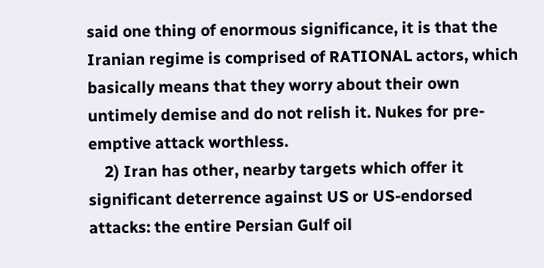said one thing of enormous significance, it is that the Iranian regime is comprised of RATIONAL actors, which basically means that they worry about their own untimely demise and do not relish it. Nukes for pre-emptive attack worthless.
    2) Iran has other, nearby targets which offer it significant deterrence against US or US-endorsed attacks: the entire Persian Gulf oil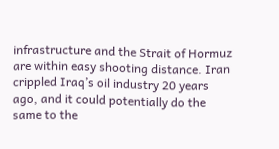infrastructure and the Strait of Hormuz are within easy shooting distance. Iran crippled Iraq’s oil industry 20 years ago, and it could potentially do the same to the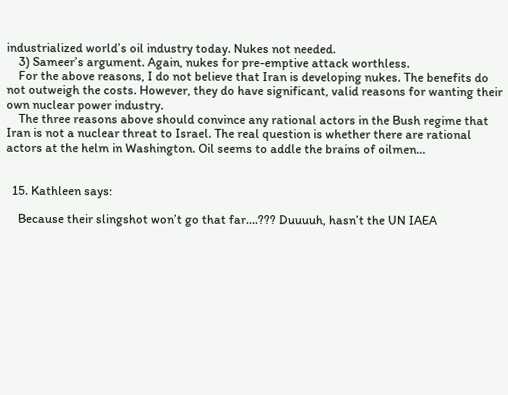industrialized world’s oil industry today. Nukes not needed.
    3) Sameer’s argument. Again, nukes for pre-emptive attack worthless.
    For the above reasons, I do not believe that Iran is developing nukes. The benefits do not outweigh the costs. However, they do have significant, valid reasons for wanting their own nuclear power industry.
    The three reasons above should convince any rational actors in the Bush regime that Iran is not a nuclear threat to Israel. The real question is whether there are rational actors at the helm in Washington. Oil seems to addle the brains of oilmen…


  15. Kathleen says:

    Because their slingshot won’t go that far….??? Duuuuh, hasn’t the UN IAEA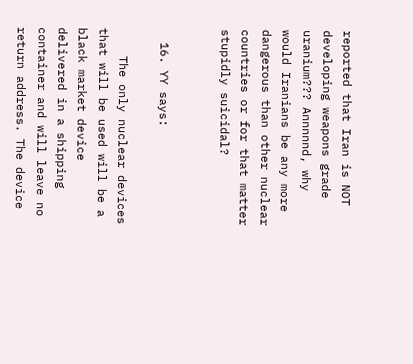reported that Iran is NOT developing weapons grade uranium??? Annnnnd, why would Iranians be any more dangerous than other nuclear countries or for that matter stupidly suicidal?


  16. YY says:

    The only nuclear devices that will be used will be a black market device delivered in a shipping container and will leave no return address. The device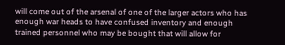will come out of the arsenal of one of the larger actors who has enough war heads to have confused inventory and enough trained personnel who may be bought that will allow for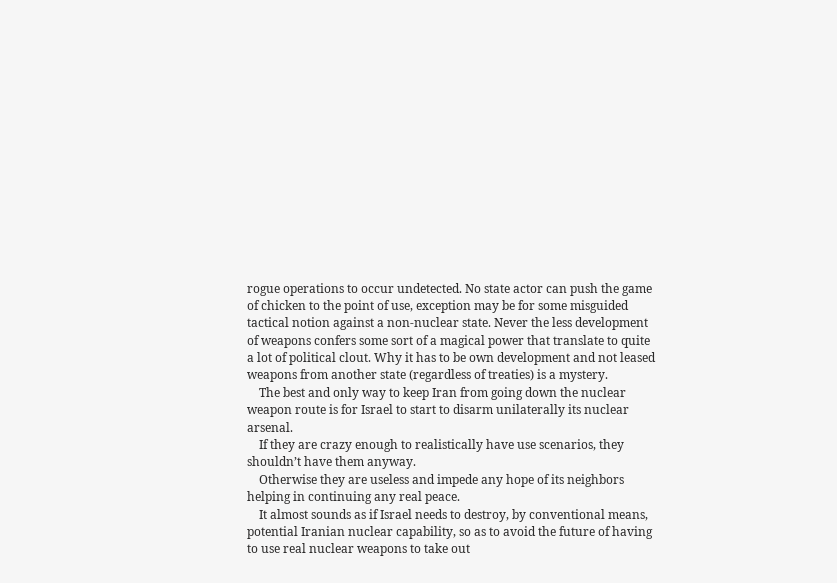rogue operations to occur undetected. No state actor can push the game of chicken to the point of use, exception may be for some misguided tactical notion against a non-nuclear state. Never the less development of weapons confers some sort of a magical power that translate to quite a lot of political clout. Why it has to be own development and not leased weapons from another state (regardless of treaties) is a mystery.
    The best and only way to keep Iran from going down the nuclear weapon route is for Israel to start to disarm unilaterally its nuclear arsenal.
    If they are crazy enough to realistically have use scenarios, they shouldn’t have them anyway.
    Otherwise they are useless and impede any hope of its neighbors helping in continuing any real peace.
    It almost sounds as if Israel needs to destroy, by conventional means, potential Iranian nuclear capability, so as to avoid the future of having to use real nuclear weapons to take out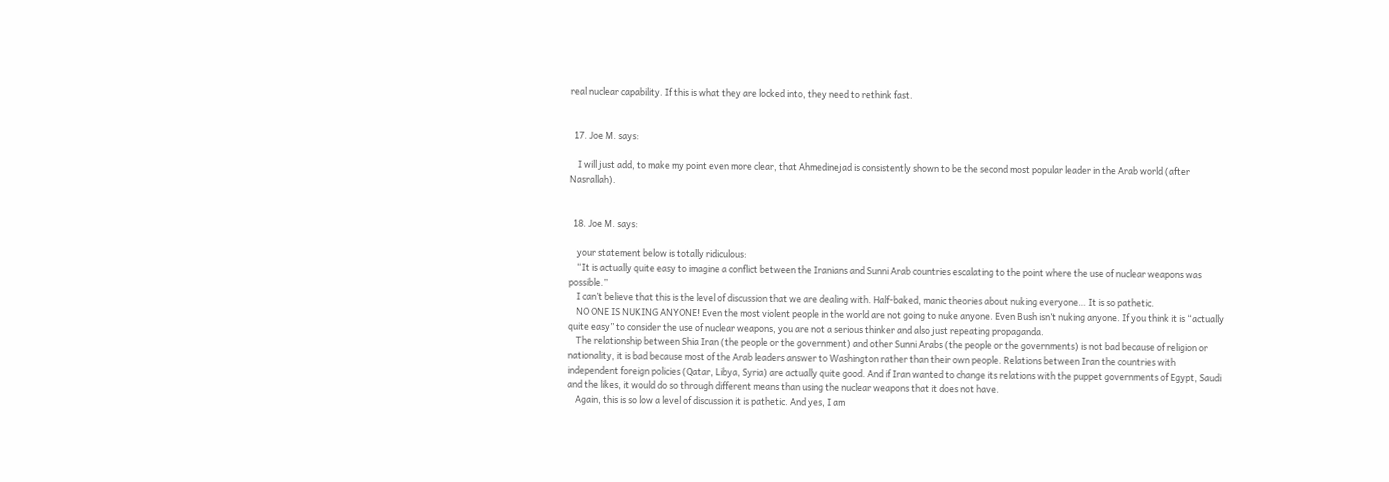real nuclear capability. If this is what they are locked into, they need to rethink fast.


  17. Joe M. says:

    I will just add, to make my point even more clear, that Ahmedinejad is consistently shown to be the second most popular leader in the Arab world (after Nasrallah).


  18. Joe M. says:

    your statement below is totally ridiculous:
    “It is actually quite easy to imagine a conflict between the Iranians and Sunni Arab countries escalating to the point where the use of nuclear weapons was possible.”
    I can’t believe that this is the level of discussion that we are dealing with. Half-baked, manic theories about nuking everyone… It is so pathetic.
    NO ONE IS NUKING ANYONE! Even the most violent people in the world are not going to nuke anyone. Even Bush isn’t nuking anyone. If you think it is “actually quite easy” to consider the use of nuclear weapons, you are not a serious thinker and also just repeating propaganda.
    The relationship between Shia Iran (the people or the government) and other Sunni Arabs (the people or the governments) is not bad because of religion or nationality, it is bad because most of the Arab leaders answer to Washington rather than their own people. Relations between Iran the countries with independent foreign policies (Qatar, Libya, Syria) are actually quite good. And if Iran wanted to change its relations with the puppet governments of Egypt, Saudi and the likes, it would do so through different means than using the nuclear weapons that it does not have.
    Again, this is so low a level of discussion it is pathetic. And yes, I am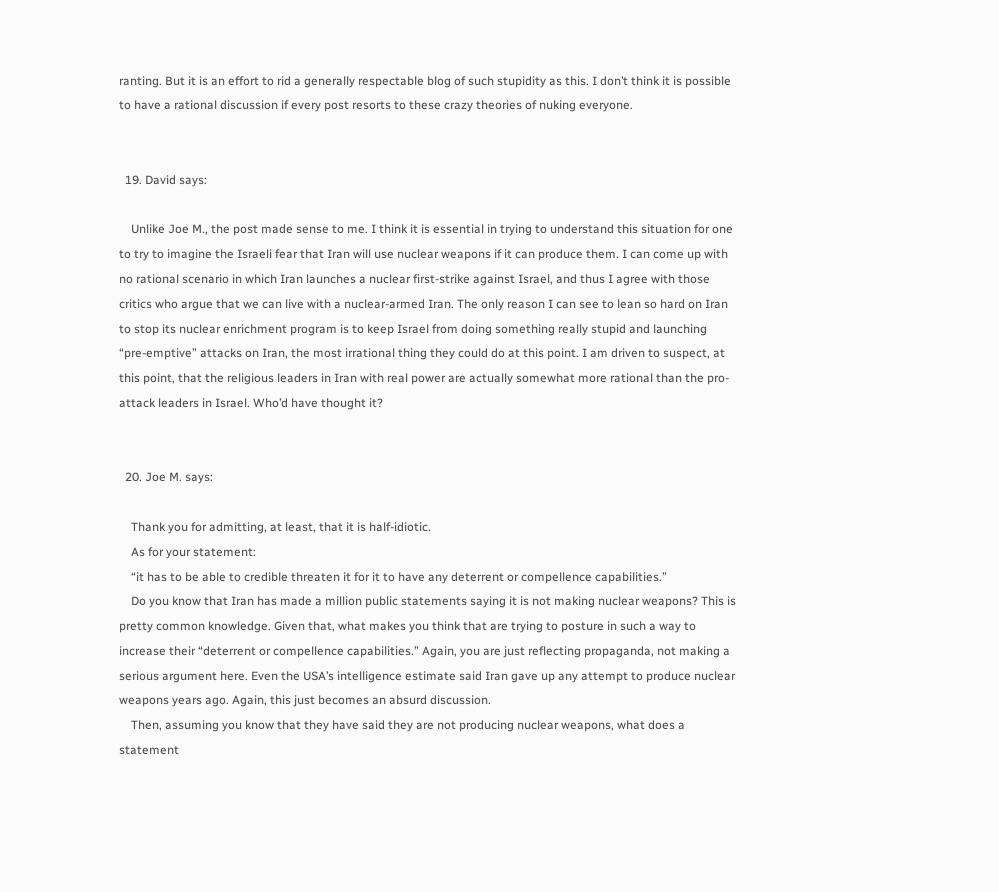ranting. But it is an effort to rid a generally respectable blog of such stupidity as this. I don’t think it is possible to have a rational discussion if every post resorts to these crazy theories of nuking everyone.


  19. David says:

    Unlike Joe M., the post made sense to me. I think it is essential in trying to understand this situation for one to try to imagine the Israeli fear that Iran will use nuclear weapons if it can produce them. I can come up with no rational scenario in which Iran launches a nuclear first-strike against Israel, and thus I agree with those critics who argue that we can live with a nuclear-armed Iran. The only reason I can see to lean so hard on Iran to stop its nuclear enrichment program is to keep Israel from doing something really stupid and launching “pre-emptive” attacks on Iran, the most irrational thing they could do at this point. I am driven to suspect, at this point, that the religious leaders in Iran with real power are actually somewhat more rational than the pro-attack leaders in Israel. Who’d have thought it?


  20. Joe M. says:

    Thank you for admitting, at least, that it is half-idiotic.
    As for your statement:
    “it has to be able to credible threaten it for it to have any deterrent or compellence capabilities.”
    Do you know that Iran has made a million public statements saying it is not making nuclear weapons? This is pretty common knowledge. Given that, what makes you think that are trying to posture in such a way to increase their “deterrent or compellence capabilities.” Again, you are just reflecting propaganda, not making a serious argument here. Even the USA’s intelligence estimate said Iran gave up any attempt to produce nuclear weapons years ago. Again, this just becomes an absurd discussion.
    Then, assuming you know that they have said they are not producing nuclear weapons, what does a statement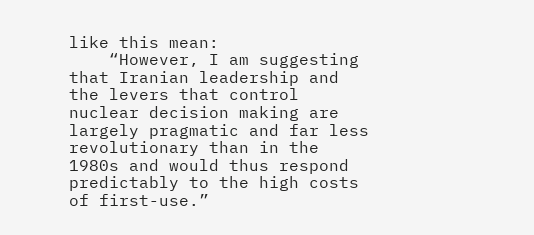like this mean:
    “However, I am suggesting that Iranian leadership and the levers that control nuclear decision making are largely pragmatic and far less revolutionary than in the 1980s and would thus respond predictably to the high costs of first-use.”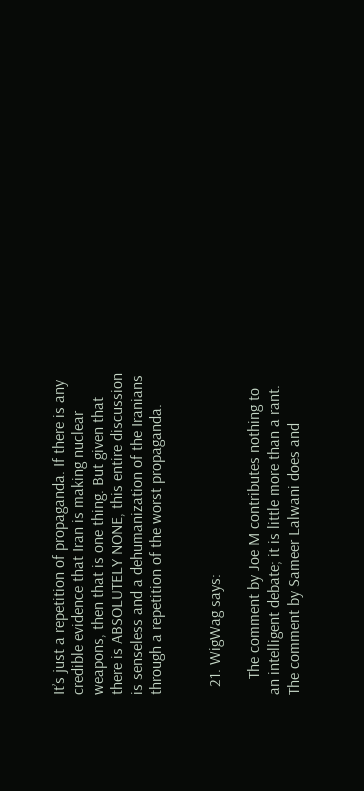It’s just a repetition of propaganda. If there is any credible evidence that Iran is making nuclear weapons, then that is one thing. But given that there is ABSOLUTELY NONE, this entire discussion is senseless and a dehumanization of the Iranians through a repetition of the worst propaganda.


  21. WigWag says:

    The comment by Joe M contributes nothing to an intelligent debate; it is little more than a rant. The comment by Sameer Lalwani does and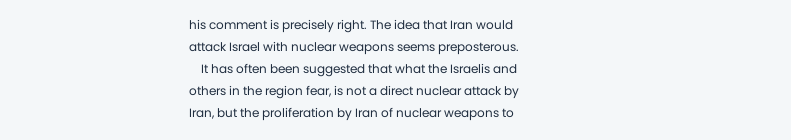his comment is precisely right. The idea that Iran would attack Israel with nuclear weapons seems preposterous.
    It has often been suggested that what the Israelis and others in the region fear, is not a direct nuclear attack by Iran, but the proliferation by Iran of nuclear weapons to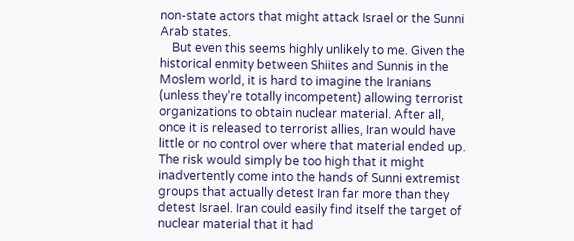non-state actors that might attack Israel or the Sunni Arab states.
    But even this seems highly unlikely to me. Given the historical enmity between Shiites and Sunnis in the Moslem world, it is hard to imagine the Iranians (unless they’re totally incompetent) allowing terrorist organizations to obtain nuclear material. After all, once it is released to terrorist allies, Iran would have little or no control over where that material ended up. The risk would simply be too high that it might inadvertently come into the hands of Sunni extremist groups that actually detest Iran far more than they detest Israel. Iran could easily find itself the target of nuclear material that it had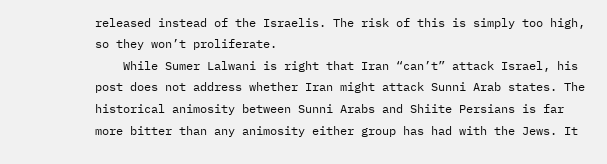released instead of the Israelis. The risk of this is simply too high, so they won’t proliferate.
    While Sumer Lalwani is right that Iran “can’t” attack Israel, his post does not address whether Iran might attack Sunni Arab states. The historical animosity between Sunni Arabs and Shiite Persians is far more bitter than any animosity either group has had with the Jews. It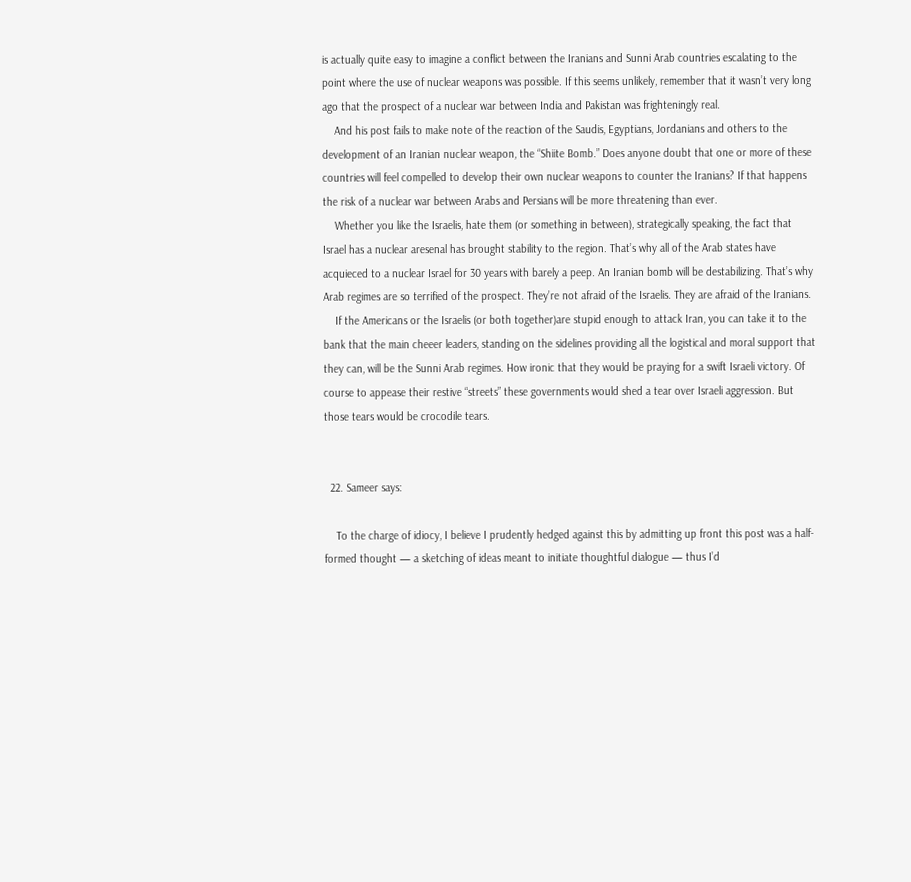is actually quite easy to imagine a conflict between the Iranians and Sunni Arab countries escalating to the point where the use of nuclear weapons was possible. If this seems unlikely, remember that it wasn’t very long ago that the prospect of a nuclear war between India and Pakistan was frighteningly real.
    And his post fails to make note of the reaction of the Saudis, Egyptians, Jordanians and others to the development of an Iranian nuclear weapon, the “Shiite Bomb.” Does anyone doubt that one or more of these countries will feel compelled to develop their own nuclear weapons to counter the Iranians? If that happens the risk of a nuclear war between Arabs and Persians will be more threatening than ever.
    Whether you like the Israelis, hate them (or something in between), strategically speaking, the fact that Israel has a nuclear aresenal has brought stability to the region. That’s why all of the Arab states have acquieced to a nuclear Israel for 30 years with barely a peep. An Iranian bomb will be destabilizing. That’s why Arab regimes are so terrified of the prospect. They’re not afraid of the Israelis. They are afraid of the Iranians.
    If the Americans or the Israelis (or both together)are stupid enough to attack Iran, you can take it to the bank that the main cheeer leaders, standing on the sidelines providing all the logistical and moral support that they can, will be the Sunni Arab regimes. How ironic that they would be praying for a swift Israeli victory. Of course to appease their restive “streets” these governments would shed a tear over Israeli aggression. But those tears would be crocodile tears.


  22. Sameer says:

    To the charge of idiocy, I believe I prudently hedged against this by admitting up front this post was a half-formed thought — a sketching of ideas meant to initiate thoughtful dialogue — thus I’d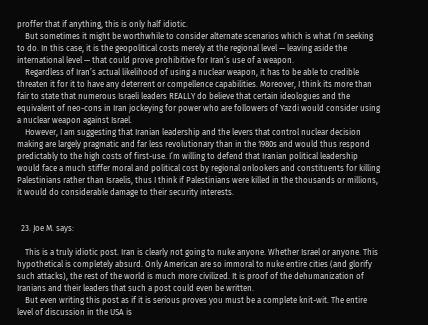proffer that if anything, this is only half idiotic.
    But sometimes it might be worthwhile to consider alternate scenarios which is what I’m seeking to do. In this case, it is the geopolitical costs merely at the regional level — leaving aside the international level — that could prove prohibitive for Iran’s use of a weapon.
    Regardless of Iran’s actual likelihood of using a nuclear weapon, it has to be able to credible threaten it for it to have any deterrent or compellence capabilities. Moreover, I think its more than fair to state that numerous Israeli leaders REALLY do believe that certain ideologues and the equivalent of neo-cons in Iran jockeying for power who are followers of Yazdi would consider using a nuclear weapon against Israel.
    However, I am suggesting that Iranian leadership and the levers that control nuclear decision making are largely pragmatic and far less revolutionary than in the 1980s and would thus respond predictably to the high costs of first-use. I’m willing to defend that Iranian political leadership would face a much stiffer moral and political cost by regional onlookers and constituents for killing Palestinians rather than Israelis, thus I think if Palestinians were killed in the thousands or millions, it would do considerable damage to their security interests.


  23. Joe M. says:

    This is a truly idiotic post. Iran is clearly not going to nuke anyone. Whether Israel or anyone. This hypothetical is completely absurd. Only American are so immoral to nuke entire cities (and glorify such attacks), the rest of the world is much more civilized. It is proof of the dehumanization of Iranians and their leaders that such a post could even be written.
    But even writing this post as if it is serious proves you must be a complete knit-wit. The entire level of discussion in the USA is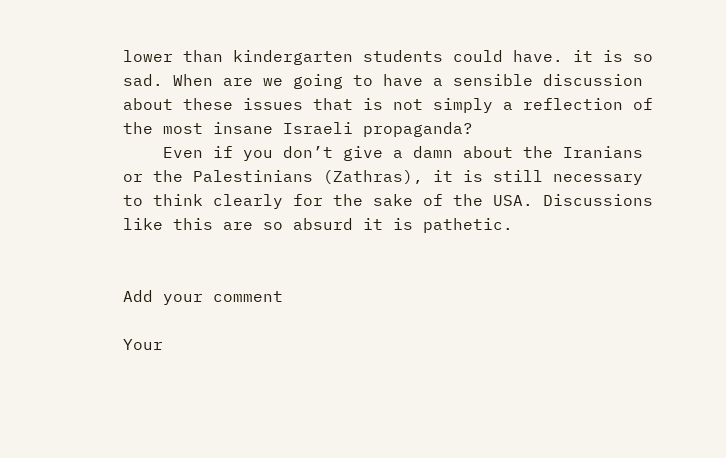lower than kindergarten students could have. it is so sad. When are we going to have a sensible discussion about these issues that is not simply a reflection of the most insane Israeli propaganda?
    Even if you don’t give a damn about the Iranians or the Palestinians (Zathras), it is still necessary to think clearly for the sake of the USA. Discussions like this are so absurd it is pathetic.


Add your comment

Your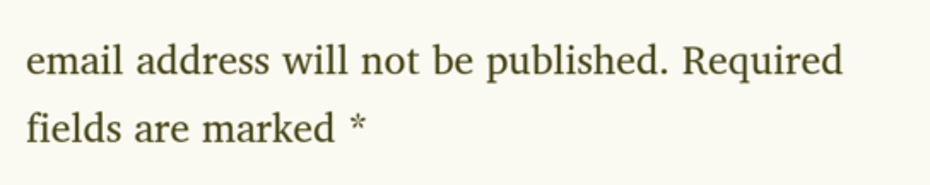email address will not be published. Required fields are marked *